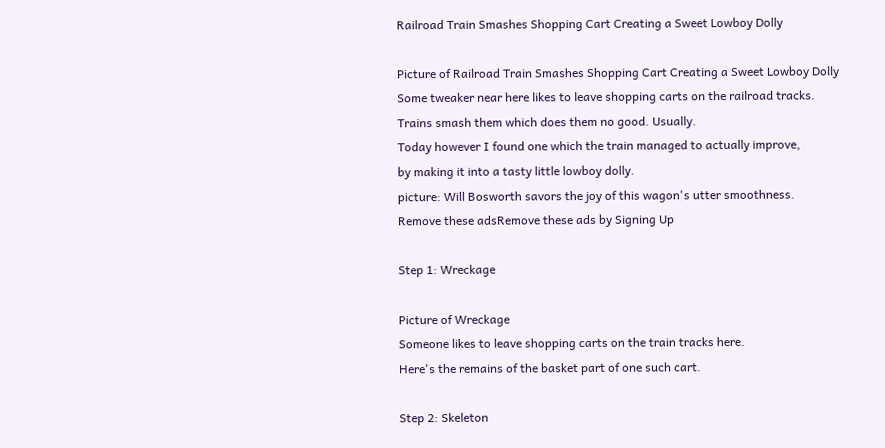Railroad Train Smashes Shopping Cart Creating a Sweet Lowboy Dolly

Picture of Railroad Train Smashes Shopping Cart Creating a Sweet Lowboy Dolly
Some tweaker near here likes to leave shopping carts on the railroad tracks.
Trains smash them which does them no good. Usually.
Today however I found one which the train managed to actually improve,
by making it into a tasty little lowboy dolly.
picture: Will Bosworth savors the joy of this wagon's utter smoothness.
Remove these adsRemove these ads by Signing Up

Step 1: Wreckage

Picture of Wreckage
Someone likes to leave shopping carts on the train tracks here.
Here's the remains of the basket part of one such cart.

Step 2: Skeleton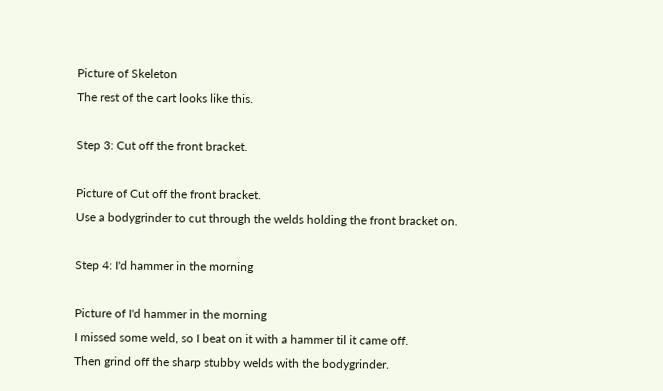Picture of Skeleton
The rest of the cart looks like this.

Step 3: Cut off the front bracket.

Picture of Cut off the front bracket.
Use a bodygrinder to cut through the welds holding the front bracket on.

Step 4: I'd hammer in the morning

Picture of I'd hammer in the morning
I missed some weld, so I beat on it with a hammer til it came off.
Then grind off the sharp stubby welds with the bodygrinder.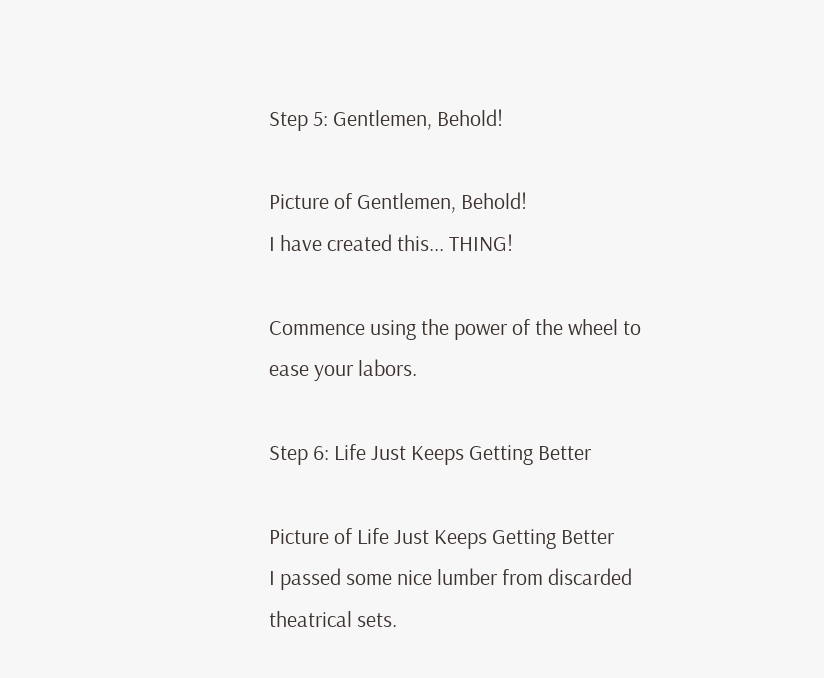Step 5: Gentlemen, Behold!

Picture of Gentlemen, Behold!
I have created this... THING!

Commence using the power of the wheel to ease your labors.

Step 6: Life Just Keeps Getting Better

Picture of Life Just Keeps Getting Better
I passed some nice lumber from discarded theatrical sets.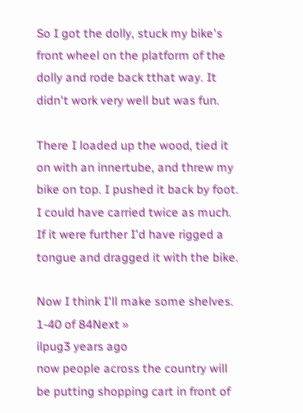So I got the dolly, stuck my bike's front wheel on the platform of the dolly and rode back tthat way. It didn't work very well but was fun.

There I loaded up the wood, tied it on with an innertube, and threw my bike on top. I pushed it back by foot.
I could have carried twice as much. If it were further I'd have rigged a tongue and dragged it with the bike.

Now I think I'll make some shelves.
1-40 of 84Next »
ilpug3 years ago
now people across the country will be putting shopping cart in front of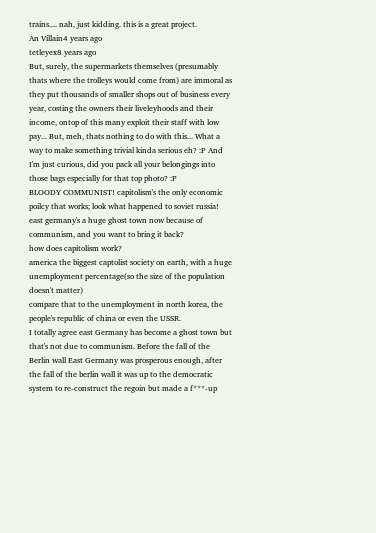trains.... nah, just kidding. this is a great project.
An Villain4 years ago
tetleyex8 years ago
But, surely, the supermarkets themselves (presumably thats where the trolleys would come from) are immoral as they put thousands of smaller shops out of business every year, costing the owners their liveleyhoods and their income, ontop of this many exploit their staff with low pay... But, meh, thats nothing to do with this... What a way to make something trivial kinda serious eh? :P And I'm just curious, did you pack all your belongings into those bags especially for that top photo? :P
BLOODY COMMUNIST! capitolism's the only economic poilcy that works; look what happened to soviet russia! east germany's a huge ghost town now because of communism, and you want to bring it back?
how does capitolism work?
america the biggest captolist society on earth, with a huge unemployment percentage(so the size of the population doesn't matter)
compare that to the unemployment in north korea, the people's republic of china or even the USSR.
I totally agree east Germany has become a ghost town but that's not due to communism. Before the fall of the Berlin wall East Germany was prosperous enough, after the fall of the berlin wall it was up to the democratic system to re-construct the regoin but made a f***-up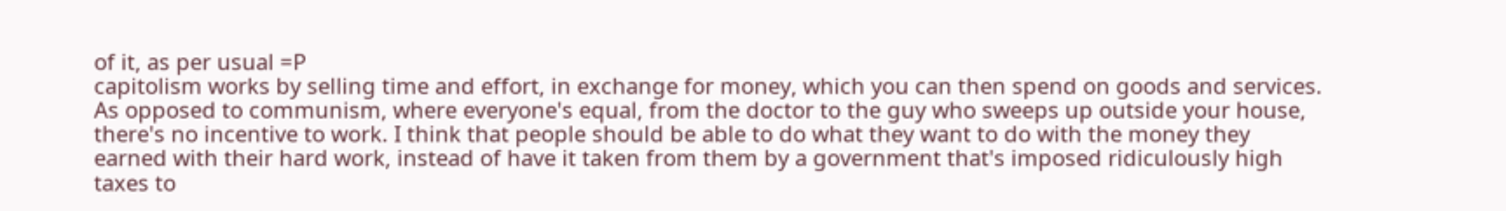of it, as per usual =P
capitolism works by selling time and effort, in exchange for money, which you can then spend on goods and services. As opposed to communism, where everyone's equal, from the doctor to the guy who sweeps up outside your house, there's no incentive to work. I think that people should be able to do what they want to do with the money they earned with their hard work, instead of have it taken from them by a government that's imposed ridiculously high taxes to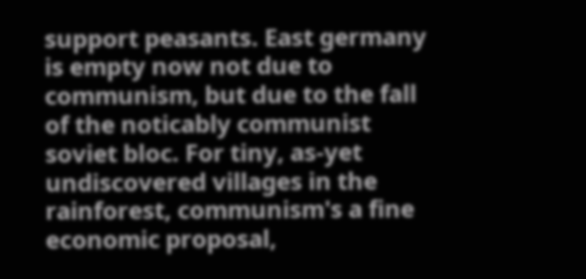support peasants. East germany is empty now not due to communism, but due to the fall of the noticably communist soviet bloc. For tiny, as-yet undiscovered villages in the rainforest, communism's a fine economic proposal,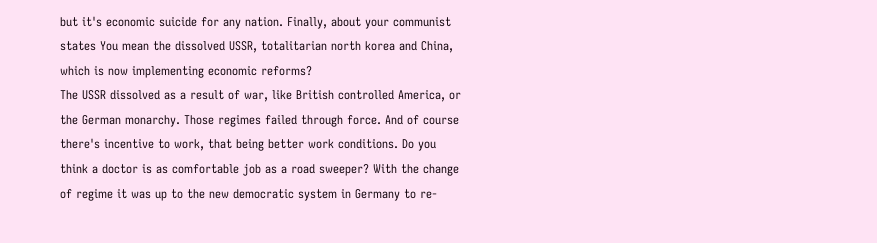but it's economic suicide for any nation. Finally, about your communist states You mean the dissolved USSR, totalitarian north korea and China, which is now implementing economic reforms?
The USSR dissolved as a result of war, like British controlled America, or the German monarchy. Those regimes failed through force. And of course there's incentive to work, that being better work conditions. Do you think a doctor is as comfortable job as a road sweeper? With the change of regime it was up to the new democratic system in Germany to re-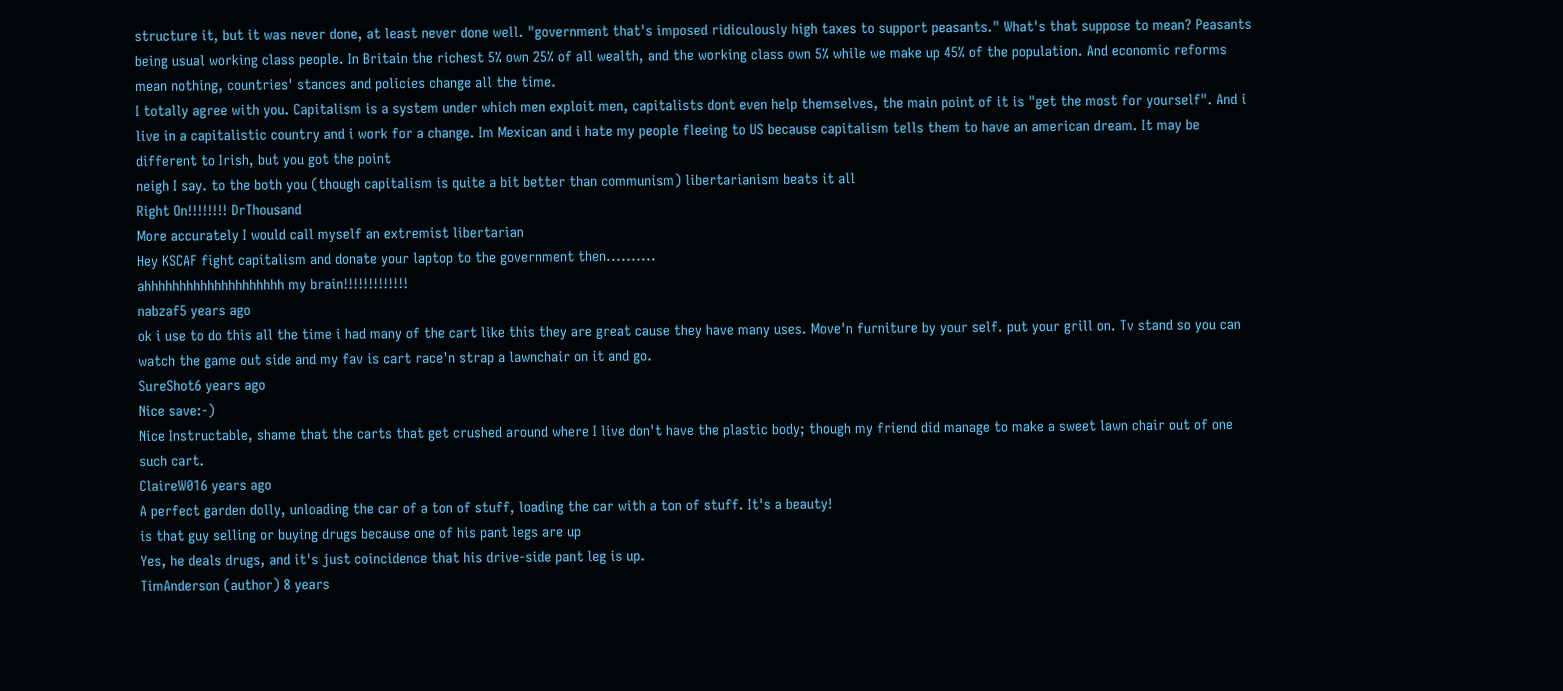structure it, but it was never done, at least never done well. "government that's imposed ridiculously high taxes to support peasants." What's that suppose to mean? Peasants being usual working class people. In Britain the richest 5% own 25% of all wealth, and the working class own 5% while we make up 45% of the population. And economic reforms mean nothing, countries' stances and policies change all the time.
I totally agree with you. Capitalism is a system under which men exploit men, capitalists dont even help themselves, the main point of it is "get the most for yourself". And i live in a capitalistic country and i work for a change. Im Mexican and i hate my people fleeing to US because capitalism tells them to have an american dream. It may be different to Irish, but you got the point
neigh I say. to the both you (though capitalism is quite a bit better than communism) libertarianism beats it all
Right On!!!!!!!! DrThousand
More accurately I would call myself an extremist libertarian
Hey KSCAF fight capitalism and donate your laptop to the government then..........
ahhhhhhhhhhhhhhhhhhhh my brain!!!!!!!!!!!!!
nabzaf5 years ago
ok i use to do this all the time i had many of the cart like this they are great cause they have many uses. Move'n furniture by your self. put your grill on. Tv stand so you can watch the game out side and my fav is cart race'n strap a lawnchair on it and go.
SureShot6 years ago
Nice save:-)
Nice Instructable, shame that the carts that get crushed around where I live don't have the plastic body; though my friend did manage to make a sweet lawn chair out of one such cart.
ClaireW016 years ago
A perfect garden dolly, unloading the car of a ton of stuff, loading the car with a ton of stuff. It's a beauty!
is that guy selling or buying drugs because one of his pant legs are up
Yes, he deals drugs, and it's just coincidence that his drive-side pant leg is up.
TimAnderson (author) 8 years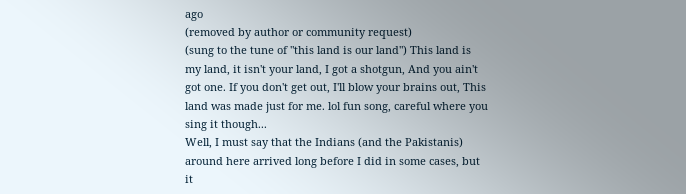ago
(removed by author or community request)
(sung to the tune of "this land is our land") This land is my land, it isn't your land, I got a shotgun, And you ain't got one. If you don't get out, I'll blow your brains out, This land was made just for me. lol fun song, careful where you sing it though...
Well, I must say that the Indians (and the Pakistanis) around here arrived long before I did in some cases, but it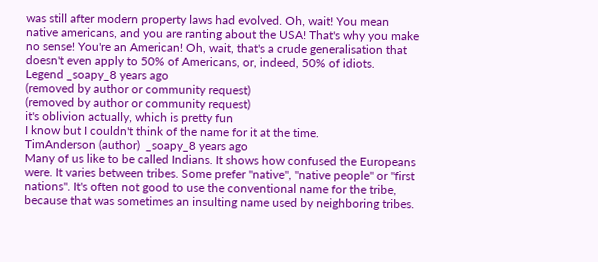was still after modern property laws had evolved. Oh, wait! You mean native americans, and you are ranting about the USA! That's why you make no sense! You're an American! Oh, wait, that's a crude generalisation that doesn't even apply to 50% of Americans, or, indeed, 50% of idiots.
Legend _soapy_8 years ago
(removed by author or community request)
(removed by author or community request)
it's oblivion actually, which is pretty fun
I know but I couldn't think of the name for it at the time.
TimAnderson (author)  _soapy_8 years ago
Many of us like to be called Indians. It shows how confused the Europeans were. It varies between tribes. Some prefer "native", "native people" or "first nations". It's often not good to use the conventional name for the tribe, because that was sometimes an insulting name used by neighboring tribes.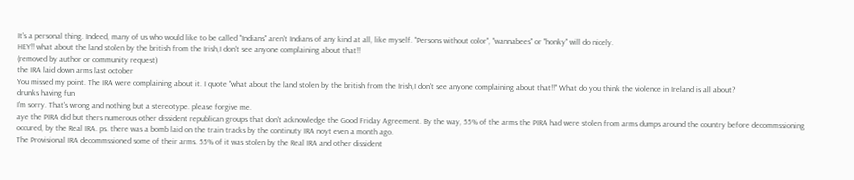It's a personal thing. Indeed, many of us who would like to be called "Indians" aren't Indians of any kind at all, like myself. "Persons without color", "wannabees" or "honky" will do nicely.
HEY!! what about the land stolen by the british from the Irish,I don't see anyone complaining about that!!
(removed by author or community request)
the IRA laid down arms last october
You missed my point. The IRA were complaining about it. I quote "what about the land stolen by the british from the Irish,I don't see anyone complaining about that!!" What do you think the violence in Ireland is all about?
drunks having fun
I'm sorry. That's wrong and nothing but a stereotype. please forgive me.
aye the PIRA did but thers numerous other dissident republican groups that don't acknowledge the Good Friday Agreement. By the way, 55% of the arms the PIRA had were stolen from arms dumps around the country before decommssioning occured, by the Real IRA. ps. there was a bomb laid on the train tracks by the continuty IRA noyt even a month ago.
The Provisional IRA decommssioned some of their arms. 55% of it was stolen by the Real IRA and other dissident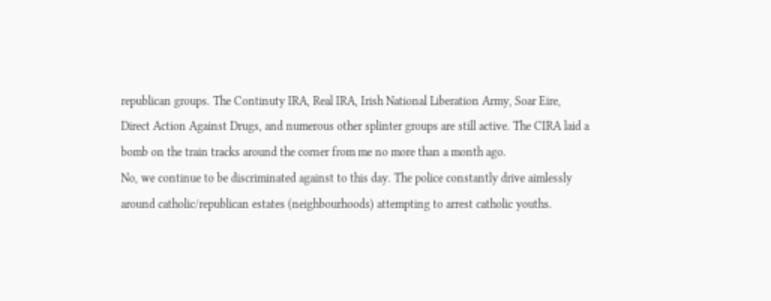republican groups. The Continuty IRA, Real IRA, Irish National Liberation Army, Soar Eire, Direct Action Against Drugs, and numerous other splinter groups are still active. The CIRA laid a bomb on the train tracks around the corner from me no more than a month ago.
No, we continue to be discriminated against to this day. The police constantly drive aimlessly around catholic/republican estates (neighbourhoods) attempting to arrest catholic youths.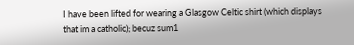I have been lifted for wearing a Glasgow Celtic shirt (which displays that im a catholic); becuz sum1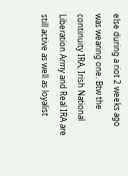else during a riot 2 weeks ago was wearing one. Btw the continuity IRA, Irish National Liberation Army and Real IRA are still active as well as loyalist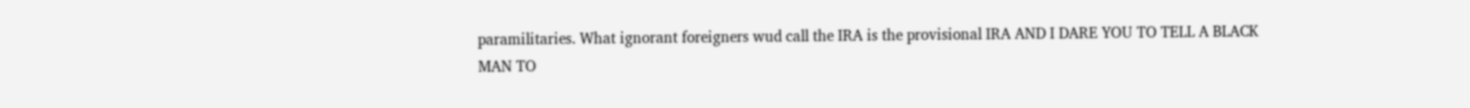paramilitaries. What ignorant foreigners wud call the IRA is the provisional IRA AND I DARE YOU TO TELL A BLACK MAN TO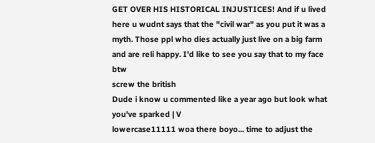GET OVER HIS HISTORICAL INJUSTICES! And if u lived here u wudnt says that the "civil war" as you put it was a myth. Those ppl who dies actually just live on a big farm and are reli happy. I'd like to see you say that to my face btw
screw the british
Dude i know u commented like a year ago but look what you've sparked | V
lowercase11111 woa there boyo... time to adjust the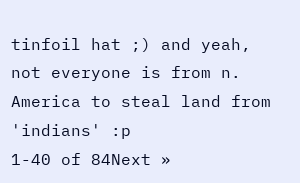tinfoil hat ;) and yeah, not everyone is from n. America to steal land from 'indians' :p
1-40 of 84Next »